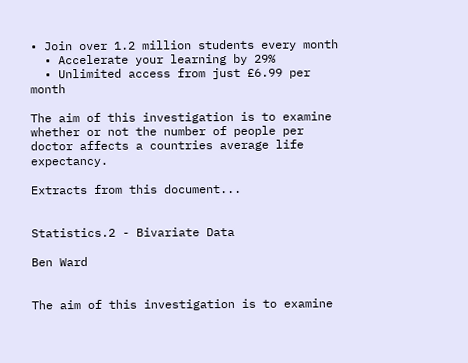• Join over 1.2 million students every month
  • Accelerate your learning by 29%
  • Unlimited access from just £6.99 per month

The aim of this investigation is to examine whether or not the number of people per doctor affects a countries average life expectancy.

Extracts from this document...


Statistics.2 - Bivariate Data

Ben Ward


The aim of this investigation is to examine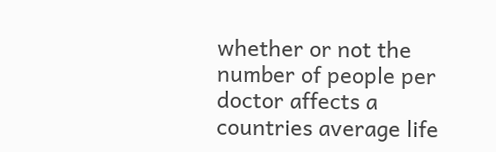whether or not the number of people per doctor affects a countries average life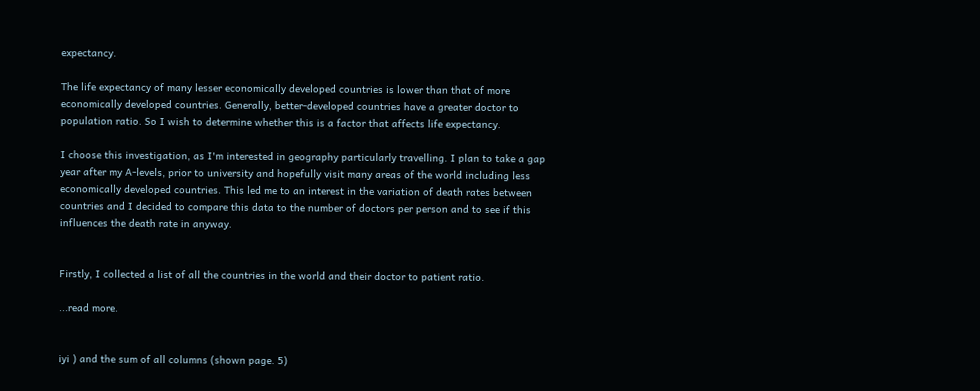expectancy.

The life expectancy of many lesser economically developed countries is lower than that of more economically developed countries. Generally, better-developed countries have a greater doctor to population ratio. So I wish to determine whether this is a factor that affects life expectancy.

I choose this investigation, as I'm interested in geography particularly travelling. I plan to take a gap year after my A-levels, prior to university and hopefully visit many areas of the world including less economically developed countries. This led me to an interest in the variation of death rates between countries and I decided to compare this data to the number of doctors per person and to see if this influences the death rate in anyway.


Firstly, I collected a list of all the countries in the world and their doctor to patient ratio.

...read more.


iyi ) and the sum of all columns (shown page. 5)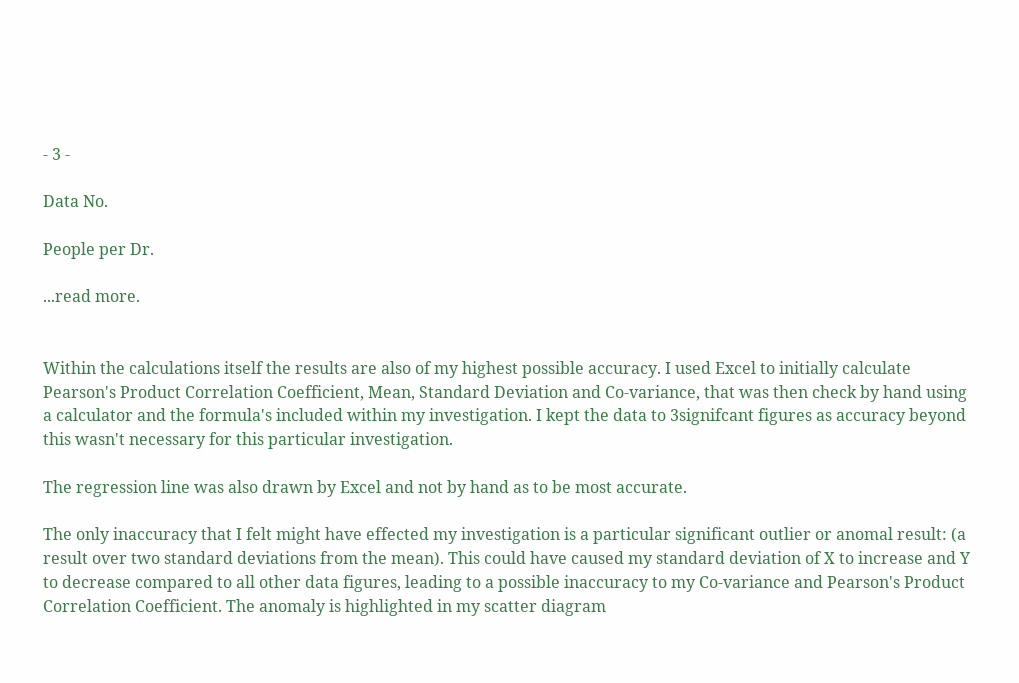- 3 -

Data No.

People per Dr.

...read more.


Within the calculations itself the results are also of my highest possible accuracy. I used Excel to initially calculate Pearson's Product Correlation Coefficient, Mean, Standard Deviation and Co-variance, that was then check by hand using a calculator and the formula's included within my investigation. I kept the data to 3signifcant figures as accuracy beyond this wasn't necessary for this particular investigation.

The regression line was also drawn by Excel and not by hand as to be most accurate.

The only inaccuracy that I felt might have effected my investigation is a particular significant outlier or anomal result: (a result over two standard deviations from the mean). This could have caused my standard deviation of X to increase and Y to decrease compared to all other data figures, leading to a possible inaccuracy to my Co-variance and Pearson's Product Correlation Coefficient. The anomaly is highlighted in my scatter diagram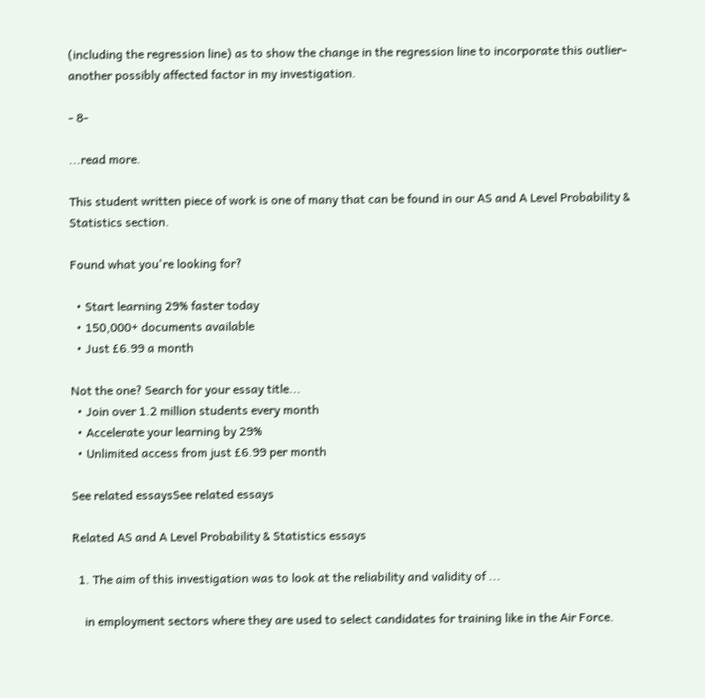(including the regression line) as to show the change in the regression line to incorporate this outlier- another possibly affected factor in my investigation.

- 8-

...read more.

This student written piece of work is one of many that can be found in our AS and A Level Probability & Statistics section.

Found what you're looking for?

  • Start learning 29% faster today
  • 150,000+ documents available
  • Just £6.99 a month

Not the one? Search for your essay title...
  • Join over 1.2 million students every month
  • Accelerate your learning by 29%
  • Unlimited access from just £6.99 per month

See related essaysSee related essays

Related AS and A Level Probability & Statistics essays

  1. The aim of this investigation was to look at the reliability and validity of ...

    in employment sectors where they are used to select candidates for training like in the Air Force.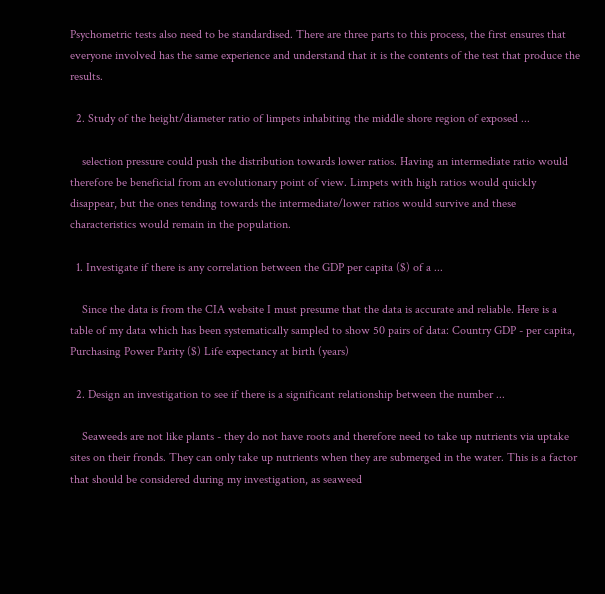Psychometric tests also need to be standardised. There are three parts to this process, the first ensures that everyone involved has the same experience and understand that it is the contents of the test that produce the results.

  2. Study of the height/diameter ratio of limpets inhabiting the middle shore region of exposed ...

    selection pressure could push the distribution towards lower ratios. Having an intermediate ratio would therefore be beneficial from an evolutionary point of view. Limpets with high ratios would quickly disappear, but the ones tending towards the intermediate/lower ratios would survive and these characteristics would remain in the population.

  1. Investigate if there is any correlation between the GDP per capita ($) of a ...

    Since the data is from the CIA website I must presume that the data is accurate and reliable. Here is a table of my data which has been systematically sampled to show 50 pairs of data: Country GDP - per capita, Purchasing Power Parity ($) Life expectancy at birth (years)

  2. Design an investigation to see if there is a significant relationship between the number ...

    Seaweeds are not like plants - they do not have roots and therefore need to take up nutrients via uptake sites on their fronds. They can only take up nutrients when they are submerged in the water. This is a factor that should be considered during my investigation, as seaweed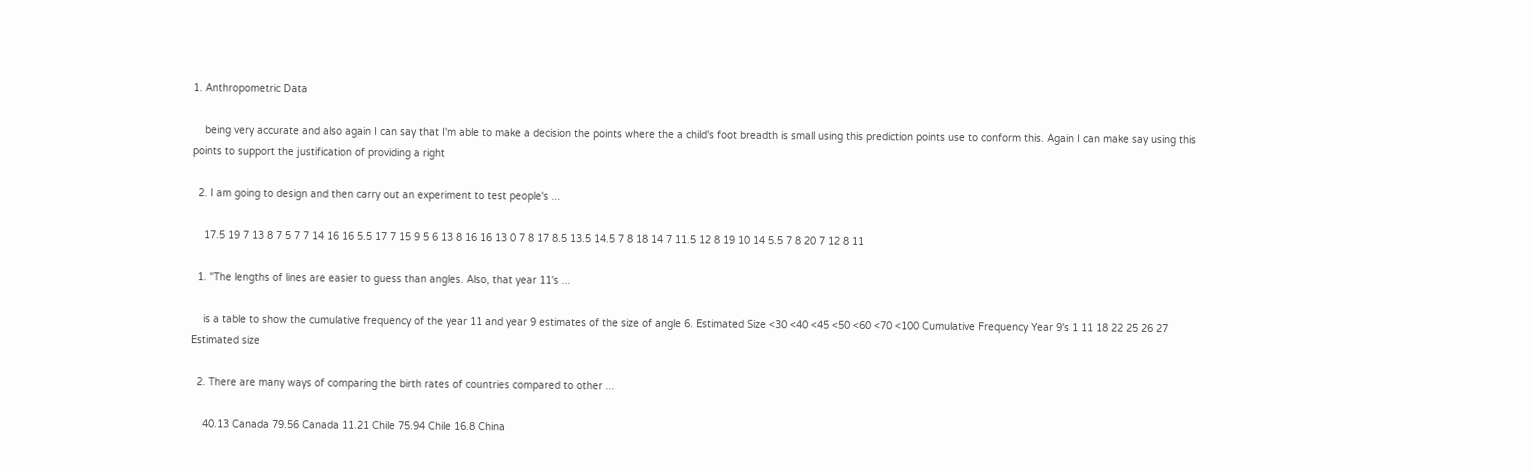1. Anthropometric Data

    being very accurate and also again I can say that I'm able to make a decision the points where the a child's foot breadth is small using this prediction points use to conform this. Again I can make say using this points to support the justification of providing a right

  2. I am going to design and then carry out an experiment to test people's ...

    17.5 19 7 13 8 7 5 7 7 14 16 16 5.5 17 7 15 9 5 6 13 8 16 16 13 0 7 8 17 8.5 13.5 14.5 7 8 18 14 7 11.5 12 8 19 10 14 5.5 7 8 20 7 12 8 11

  1. "The lengths of lines are easier to guess than angles. Also, that year 11's ...

    is a table to show the cumulative frequency of the year 11 and year 9 estimates of the size of angle 6. Estimated Size <30 <40 <45 <50 <60 <70 <100 Cumulative Frequency Year 9's 1 11 18 22 25 26 27 Estimated size

  2. There are many ways of comparing the birth rates of countries compared to other ...

    40.13 Canada 79.56 Canada 11.21 Chile 75.94 Chile 16.8 China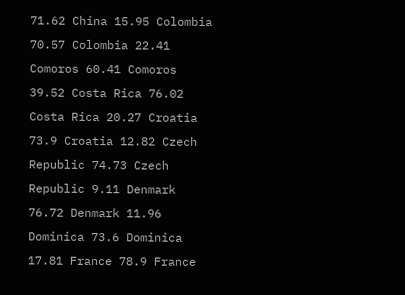71.62 China 15.95 Colombia 70.57 Colombia 22.41 Comoros 60.41 Comoros 39.52 Costa Rica 76.02 Costa Rica 20.27 Croatia 73.9 Croatia 12.82 Czech Republic 74.73 Czech Republic 9.11 Denmark 76.72 Denmark 11.96 Dominica 73.6 Dominica 17.81 France 78.9 France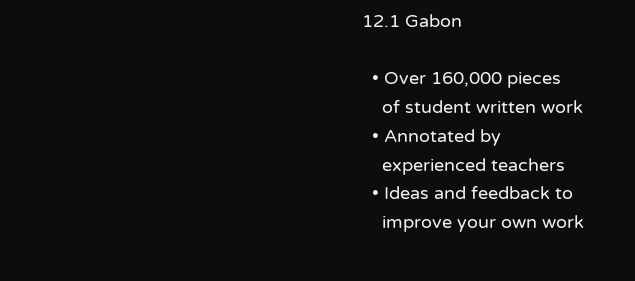12.1 Gabon

  • Over 160,000 pieces
    of student written work
  • Annotated by
    experienced teachers
  • Ideas and feedback to
    improve your own work